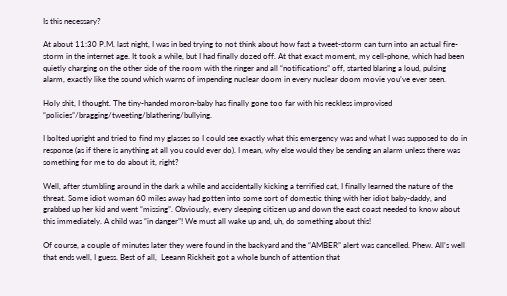Is this necessary?

At about 11:30 P.M. last night, I was in bed trying to not think about how fast a tweet-storm can turn into an actual fire-storm in the internet age. It took a while, but I had finally dozed off. At that exact moment, my cell-phone, which had been quietly charging on the other side of the room with the ringer and all “notifications” off, started blaring a loud, pulsing alarm, exactly like the sound which warns of impending nuclear doom in every nuclear doom movie you’ve ever seen.

Holy shit, I thought. The tiny-handed moron-baby has finally gone too far with his reckless improvised “policies”/bragging/tweeting/blathering/bullying.

I bolted upright and tried to find my glasses so I could see exactly what this emergency was and what I was supposed to do in response (as if there is anything at all you could ever do). I mean, why else would they be sending an alarm unless there was something for me to do about it, right?

Well, after stumbling around in the dark a while and accidentally kicking a terrified cat, I finally learned the nature of the threat. Some idiot woman 60 miles away had gotten into some sort of domestic thing with her idiot baby-daddy, and grabbed up her kid and went “missing”. Obviously, every sleeping citizen up and down the east coast needed to know about this immediately. A child was “in danger”! We must all wake up and, uh, do something about this!

Of course, a couple of minutes later they were found in the backyard and the “AMBER” alert was cancelled. Phew. All’s well that ends well, I guess. Best of all,  Leeann Rickheit got a whole bunch of attention that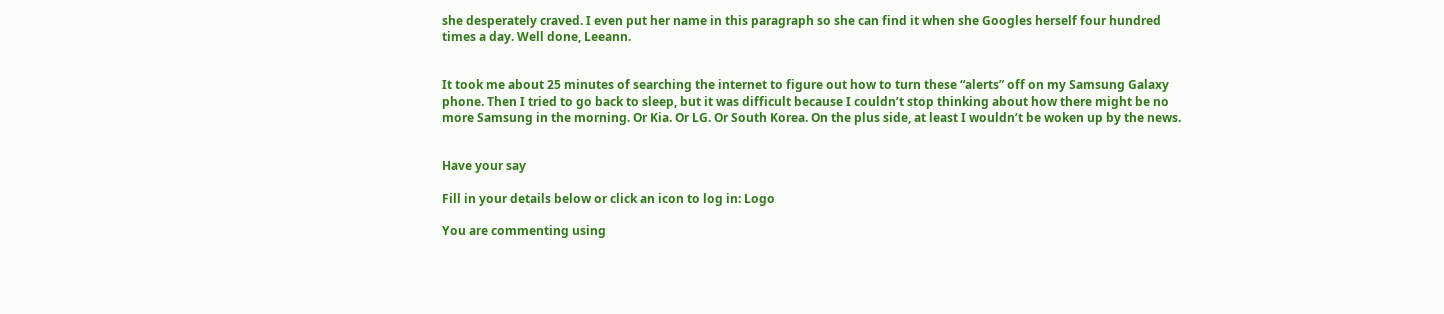she desperately craved. I even put her name in this paragraph so she can find it when she Googles herself four hundred times a day. Well done, Leeann.


It took me about 25 minutes of searching the internet to figure out how to turn these “alerts” off on my Samsung Galaxy phone. Then I tried to go back to sleep, but it was difficult because I couldn’t stop thinking about how there might be no more Samsung in the morning. Or Kia. Or LG. Or South Korea. On the plus side, at least I wouldn’t be woken up by the news.


Have your say

Fill in your details below or click an icon to log in: Logo

You are commenting using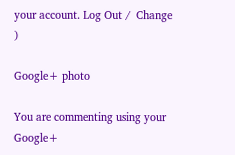your account. Log Out /  Change )

Google+ photo

You are commenting using your Google+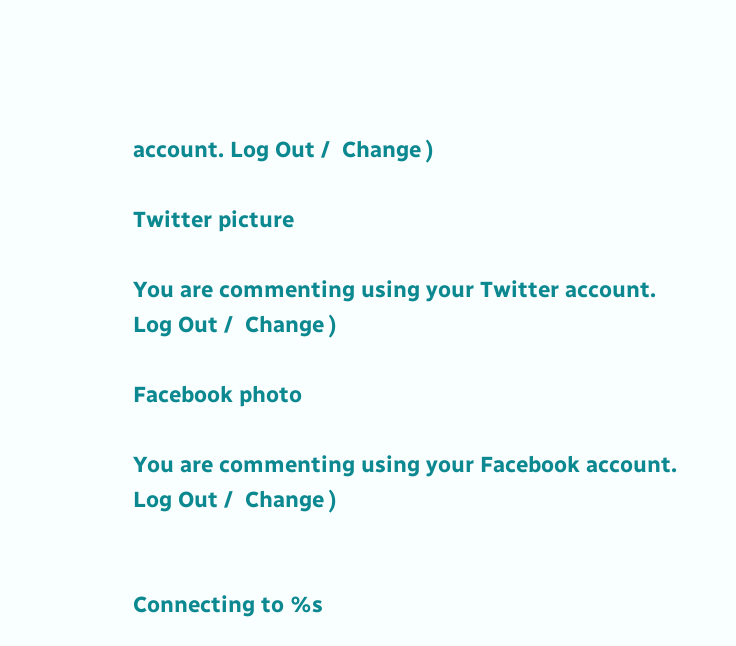account. Log Out /  Change )

Twitter picture

You are commenting using your Twitter account. Log Out /  Change )

Facebook photo

You are commenting using your Facebook account. Log Out /  Change )


Connecting to %s